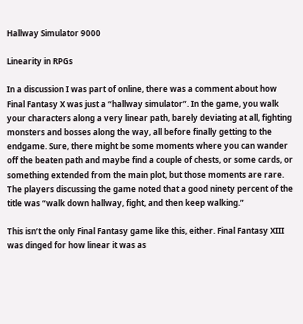Hallway Simulator 9000

Linearity in RPGs

In a discussion I was part of online, there was a comment about how Final Fantasy X was just a “hallway simulator”. In the game, you walk your characters along a very linear path, barely deviating at all, fighting monsters and bosses along the way, all before finally getting to the endgame. Sure, there might be some moments where you can wander off the beaten path and maybe find a couple of chests, or some cards, or something extended from the main plot, but those moments are rare. The players discussing the game noted that a good ninety percent of the title was “walk down hallway, fight, and then keep walking.”

This isn’t the only Final Fantasy game like this, either. Final Fantasy XIII was dinged for how linear it was as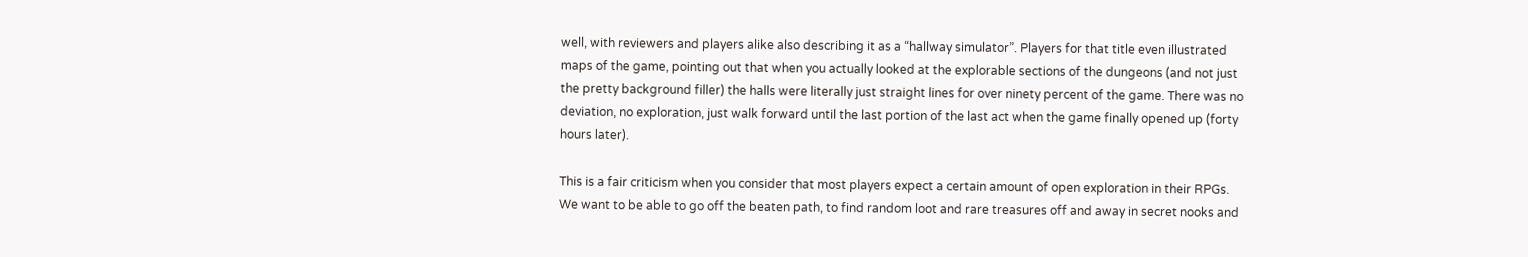well, with reviewers and players alike also describing it as a “hallway simulator”. Players for that title even illustrated maps of the game, pointing out that when you actually looked at the explorable sections of the dungeons (and not just the pretty background filler) the halls were literally just straight lines for over ninety percent of the game. There was no deviation, no exploration, just walk forward until the last portion of the last act when the game finally opened up (forty hours later).

This is a fair criticism when you consider that most players expect a certain amount of open exploration in their RPGs. We want to be able to go off the beaten path, to find random loot and rare treasures off and away in secret nooks and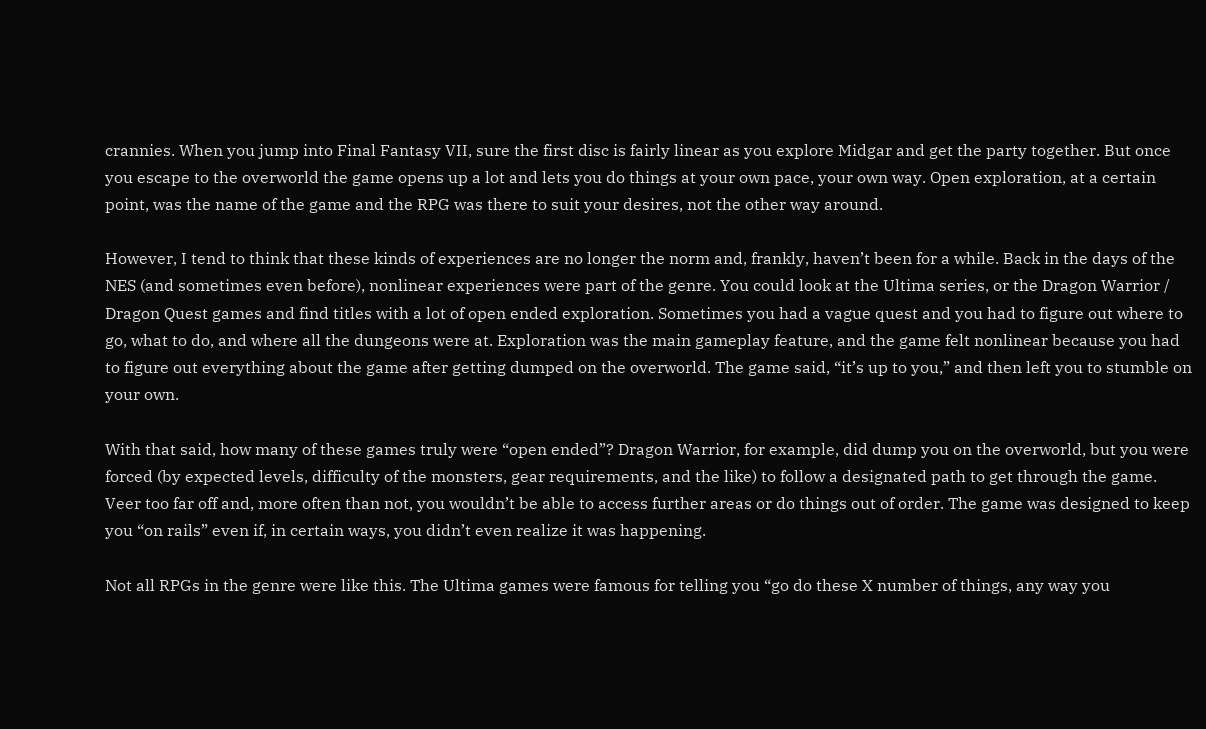crannies. When you jump into Final Fantasy VII, sure the first disc is fairly linear as you explore Midgar and get the party together. But once you escape to the overworld the game opens up a lot and lets you do things at your own pace, your own way. Open exploration, at a certain point, was the name of the game and the RPG was there to suit your desires, not the other way around.

However, I tend to think that these kinds of experiences are no longer the norm and, frankly, haven’t been for a while. Back in the days of the NES (and sometimes even before), nonlinear experiences were part of the genre. You could look at the Ultima series, or the Dragon Warrior / Dragon Quest games and find titles with a lot of open ended exploration. Sometimes you had a vague quest and you had to figure out where to go, what to do, and where all the dungeons were at. Exploration was the main gameplay feature, and the game felt nonlinear because you had to figure out everything about the game after getting dumped on the overworld. The game said, “it’s up to you,” and then left you to stumble on your own.

With that said, how many of these games truly were “open ended”? Dragon Warrior, for example, did dump you on the overworld, but you were forced (by expected levels, difficulty of the monsters, gear requirements, and the like) to follow a designated path to get through the game. Veer too far off and, more often than not, you wouldn’t be able to access further areas or do things out of order. The game was designed to keep you “on rails” even if, in certain ways, you didn’t even realize it was happening.

Not all RPGs in the genre were like this. The Ultima games were famous for telling you “go do these X number of things, any way you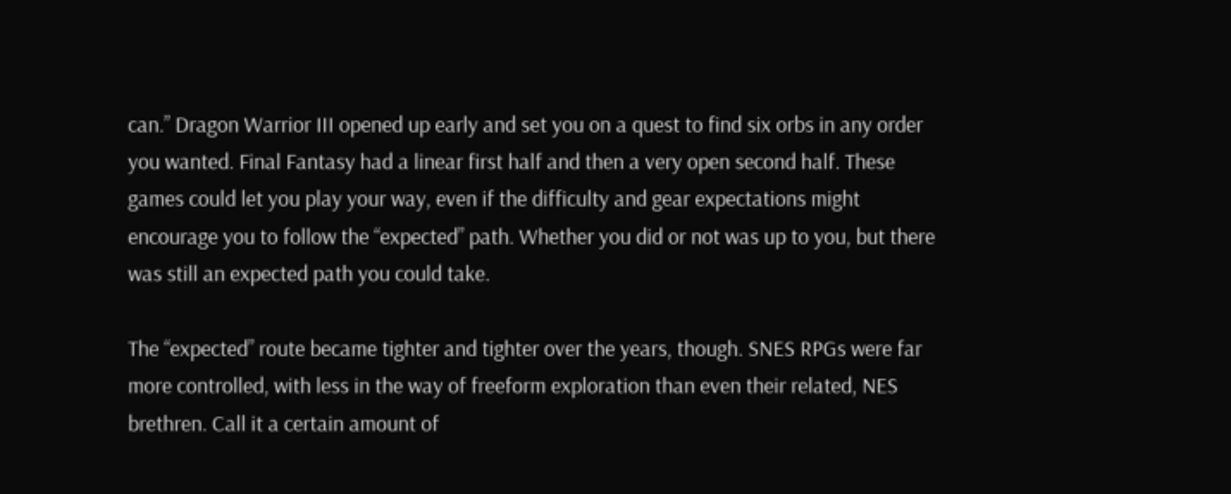can.” Dragon Warrior III opened up early and set you on a quest to find six orbs in any order you wanted. Final Fantasy had a linear first half and then a very open second half. These games could let you play your way, even if the difficulty and gear expectations might encourage you to follow the “expected” path. Whether you did or not was up to you, but there was still an expected path you could take.

The “expected” route became tighter and tighter over the years, though. SNES RPGs were far more controlled, with less in the way of freeform exploration than even their related, NES brethren. Call it a certain amount of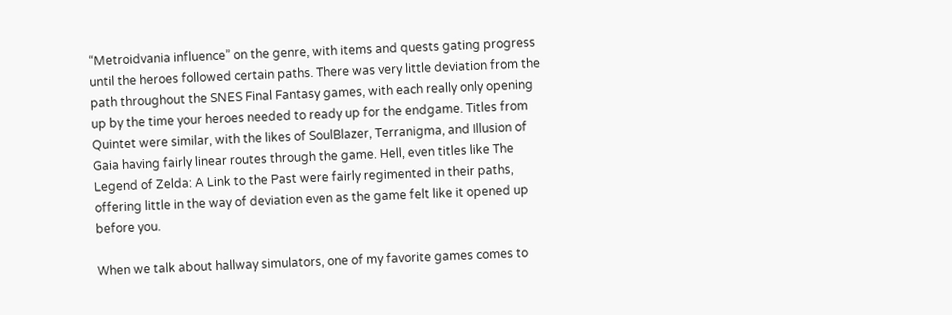“Metroidvania influence” on the genre, with items and quests gating progress until the heroes followed certain paths. There was very little deviation from the path throughout the SNES Final Fantasy games, with each really only opening up by the time your heroes needed to ready up for the endgame. Titles from Quintet were similar, with the likes of SoulBlazer, Terranigma, and Illusion of Gaia having fairly linear routes through the game. Hell, even titles like The Legend of Zelda: A Link to the Past were fairly regimented in their paths, offering little in the way of deviation even as the game felt like it opened up before you.

When we talk about hallway simulators, one of my favorite games comes to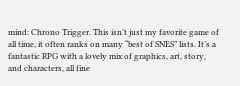mind: Chrono Trigger. This isn’t just my favorite game of all time, it often ranks on many “best of SNES” lists. It’s a fantastic RPG with a lovely mix of graphics, art, story, and characters, all fine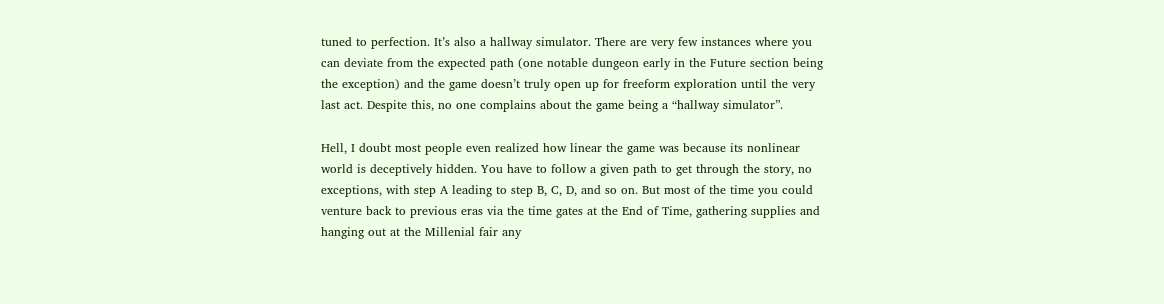tuned to perfection. It’s also a hallway simulator. There are very few instances where you can deviate from the expected path (one notable dungeon early in the Future section being the exception) and the game doesn’t truly open up for freeform exploration until the very last act. Despite this, no one complains about the game being a “hallway simulator”.

Hell, I doubt most people even realized how linear the game was because its nonlinear world is deceptively hidden. You have to follow a given path to get through the story, no exceptions, with step A leading to step B, C, D, and so on. But most of the time you could venture back to previous eras via the time gates at the End of Time, gathering supplies and hanging out at the Millenial fair any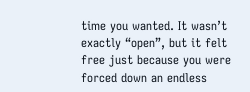time you wanted. It wasn’t exactly “open”, but it felt free just because you were forced down an endless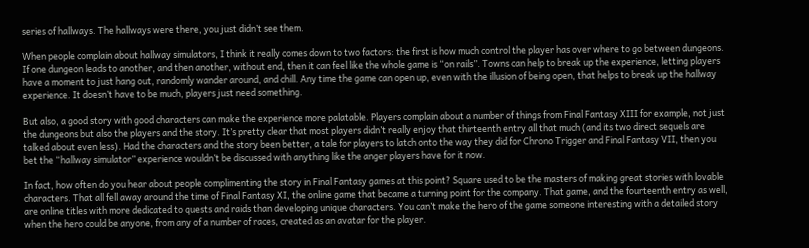series of hallways. The hallways were there, you just didn’t see them.

When people complain about hallway simulators, I think it really comes down to two factors: the first is how much control the player has over where to go between dungeons. If one dungeon leads to another, and then another, without end, then it can feel like the whole game is “on rails”. Towns can help to break up the experience, letting players have a moment to just hang out, randomly wander around, and chill. Any time the game can open up, even with the illusion of being open, that helps to break up the hallway experience. It doesn’t have to be much, players just need something.

But also, a good story with good characters can make the experience more palatable. Players complain about a number of things from Final Fantasy XIII for example, not just the dungeons but also the players and the story. It’s pretty clear that most players didn’t really enjoy that thirteenth entry all that much (and its two direct sequels are talked about even less). Had the characters and the story been better, a tale for players to latch onto the way they did for Chrono Trigger and Final Fantasy VII, then you bet the “hallway simulator” experience wouldn’t be discussed with anything like the anger players have for it now.

In fact, how often do you hear about people complimenting the story in Final Fantasy games at this point? Square used to be the masters of making great stories with lovable characters. That all fell away around the time of Final Fantasy XI, the online game that became a turning point for the company. That game, and the fourteenth entry as well, are online titles with more dedicated to quests and raids than developing unique characters. You can’t make the hero of the game someone interesting with a detailed story when the hero could be anyone, from any of a number of races, created as an avatar for the player.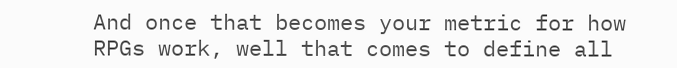And once that becomes your metric for how RPGs work, well that comes to define all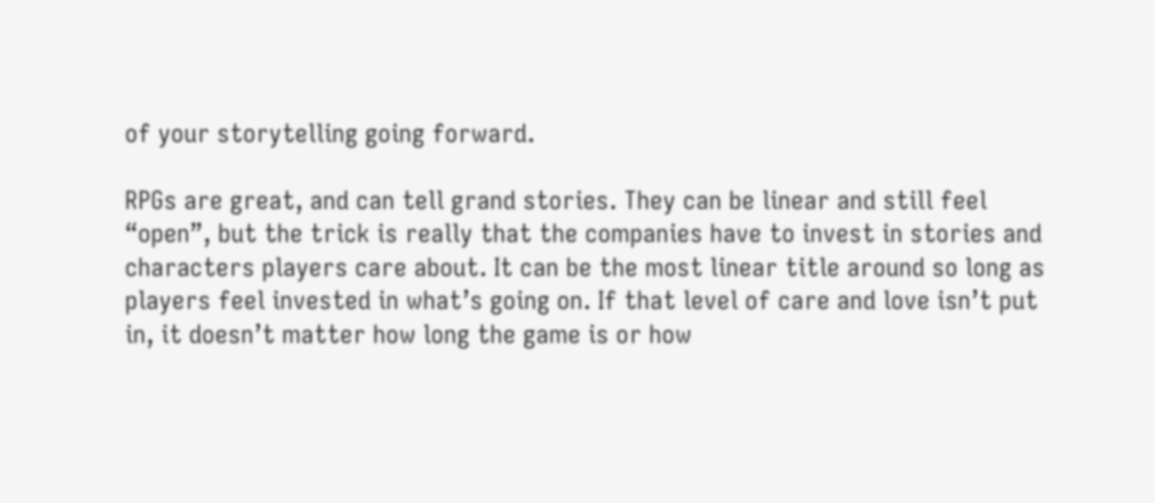of your storytelling going forward.

RPGs are great, and can tell grand stories. They can be linear and still feel “open”, but the trick is really that the companies have to invest in stories and characters players care about. It can be the most linear title around so long as players feel invested in what’s going on. If that level of care and love isn’t put in, it doesn’t matter how long the game is or how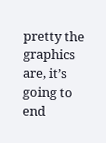pretty the graphics are, it’s going to end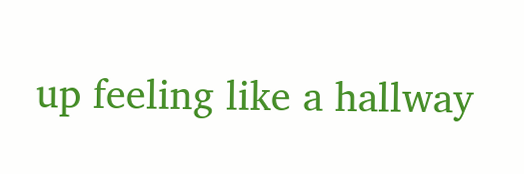up feeling like a hallway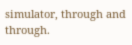simulator, through and through.